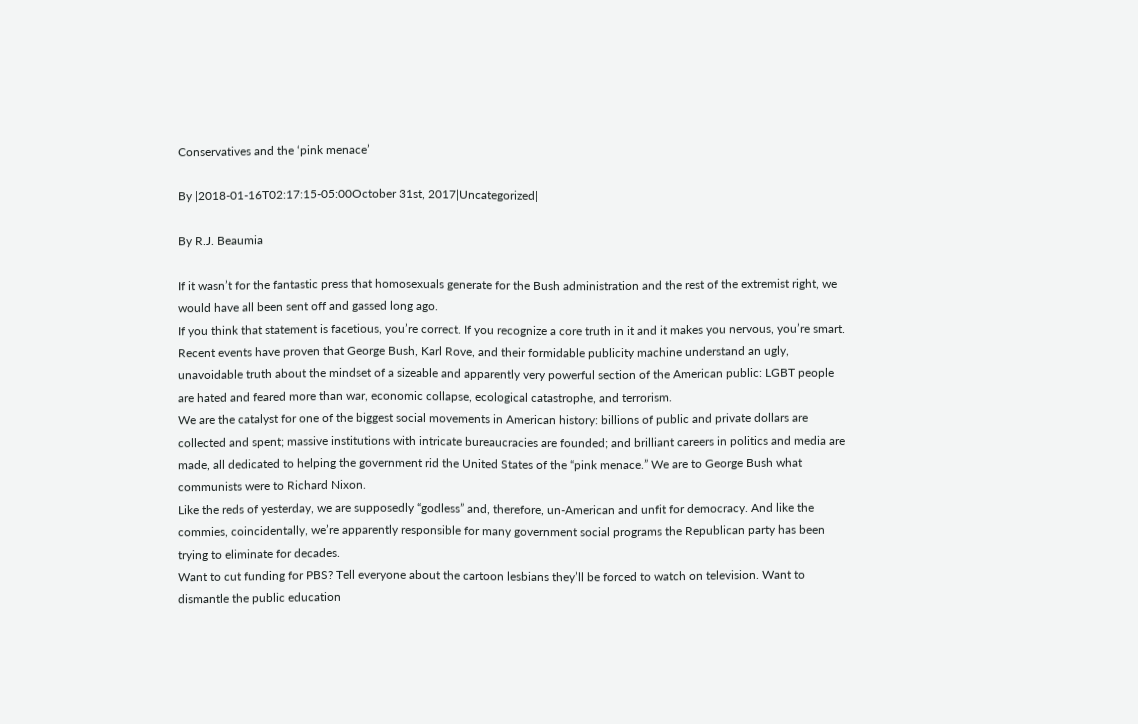Conservatives and the ‘pink menace’

By |2018-01-16T02:17:15-05:00October 31st, 2017|Uncategorized|

By R.J. Beaumia

If it wasn’t for the fantastic press that homosexuals generate for the Bush administration and the rest of the extremist right, we would have all been sent off and gassed long ago.
If you think that statement is facetious, you’re correct. If you recognize a core truth in it and it makes you nervous, you’re smart.
Recent events have proven that George Bush, Karl Rove, and their formidable publicity machine understand an ugly, unavoidable truth about the mindset of a sizeable and apparently very powerful section of the American public: LGBT people are hated and feared more than war, economic collapse, ecological catastrophe, and terrorism.
We are the catalyst for one of the biggest social movements in American history: billions of public and private dollars are collected and spent; massive institutions with intricate bureaucracies are founded; and brilliant careers in politics and media are made, all dedicated to helping the government rid the United States of the “pink menace.” We are to George Bush what communists were to Richard Nixon.
Like the reds of yesterday, we are supposedly “godless” and, therefore, un-American and unfit for democracy. And like the commies, coincidentally, we’re apparently responsible for many government social programs the Republican party has been trying to eliminate for decades.
Want to cut funding for PBS? Tell everyone about the cartoon lesbians they’ll be forced to watch on television. Want to dismantle the public education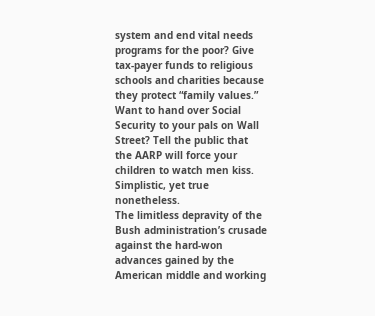system and end vital needs programs for the poor? Give tax-payer funds to religious schools and charities because they protect “family values.” Want to hand over Social Security to your pals on Wall Street? Tell the public that the AARP will force your children to watch men kiss.
Simplistic, yet true nonetheless.
The limitless depravity of the Bush administration’s crusade against the hard-won advances gained by the American middle and working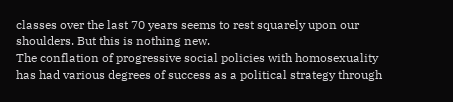classes over the last 70 years seems to rest squarely upon our shoulders. But this is nothing new.
The conflation of progressive social policies with homosexuality has had various degrees of success as a political strategy through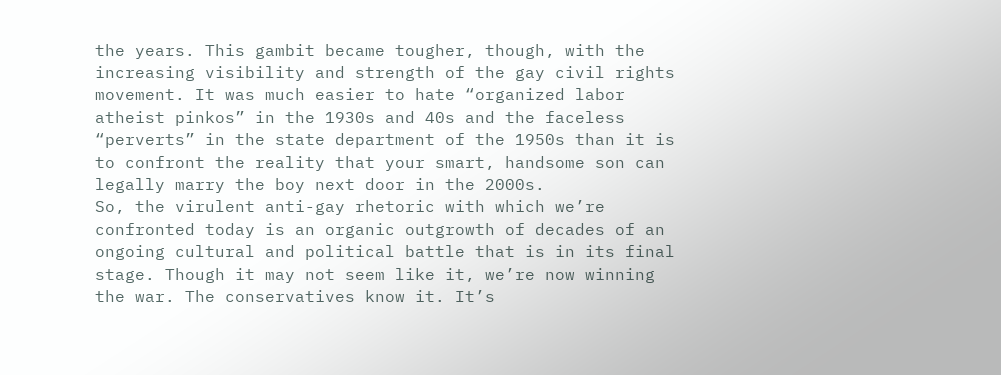the years. This gambit became tougher, though, with the increasing visibility and strength of the gay civil rights movement. It was much easier to hate “organized labor atheist pinkos” in the 1930s and 40s and the faceless “perverts” in the state department of the 1950s than it is to confront the reality that your smart, handsome son can legally marry the boy next door in the 2000s.
So, the virulent anti-gay rhetoric with which we’re confronted today is an organic outgrowth of decades of an ongoing cultural and political battle that is in its final stage. Though it may not seem like it, we’re now winning the war. The conservatives know it. It’s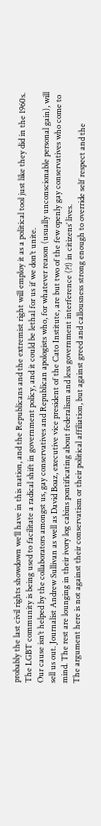probably the last civil rights showdown we’ll have in this nation, and the Republicans and the extremist right will employ it as a political tool just like they did in the 1960s. The LGBT community is being used to facilitate a radical shift in government policy, and it could be lethal for us if we don’t unite.
Our cause isn’t helped by the collaborators amongst us, gay conservatives and Republican apologists who, for whatever reason (usually unconscionable personal gain), will sell us out. Journalist Andrew Sullivan as well as David Boaz, executive vice president of the Cato Institute, are but two of the few openly gay conservatives who come to mind. The rest are lounging in their ivory log cabins pontificating about federalism and less government interference (?!) in citizens’ lives.
The argument here is not against their conservatism or their political affiliation, but against greed and callousness strong enough to override self respect and the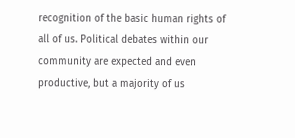recognition of the basic human rights of all of us. Political debates within our community are expected and even productive, but a majority of us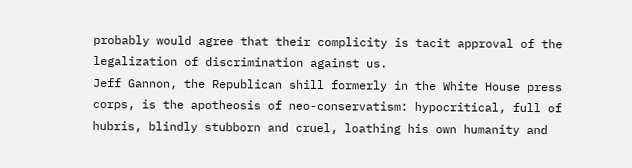probably would agree that their complicity is tacit approval of the legalization of discrimination against us.
Jeff Gannon, the Republican shill formerly in the White House press corps, is the apotheosis of neo-conservatism: hypocritical, full of hubris, blindly stubborn and cruel, loathing his own humanity and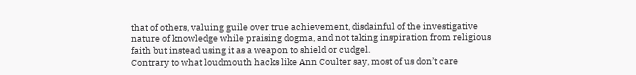that of others, valuing guile over true achievement, disdainful of the investigative nature of knowledge while praising dogma, and not taking inspiration from religious faith but instead using it as a weapon to shield or cudgel.
Contrary to what loudmouth hacks like Ann Coulter say, most of us don’t care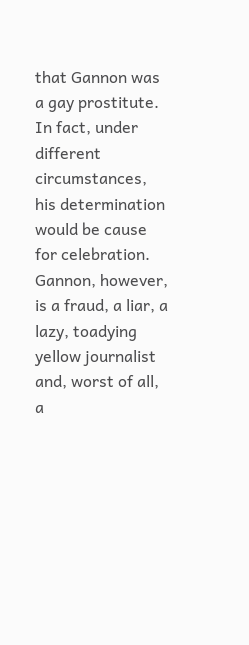that Gannon was a gay prostitute. In fact, under different circumstances, his determination would be cause for celebration.
Gannon, however, is a fraud, a liar, a lazy, toadying yellow journalist and, worst of all, a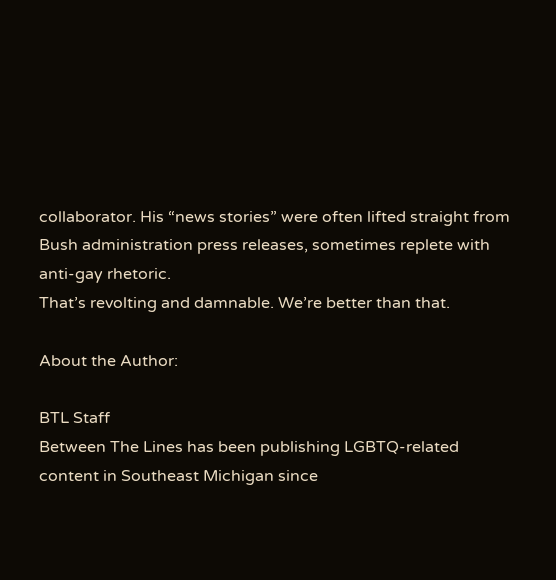collaborator. His “news stories” were often lifted straight from Bush administration press releases, sometimes replete with anti-gay rhetoric.
That’s revolting and damnable. We’re better than that.

About the Author:

BTL Staff
Between The Lines has been publishing LGBTQ-related content in Southeast Michigan since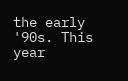the early '90s. This year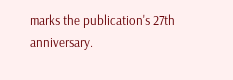marks the publication's 27th anniversary.